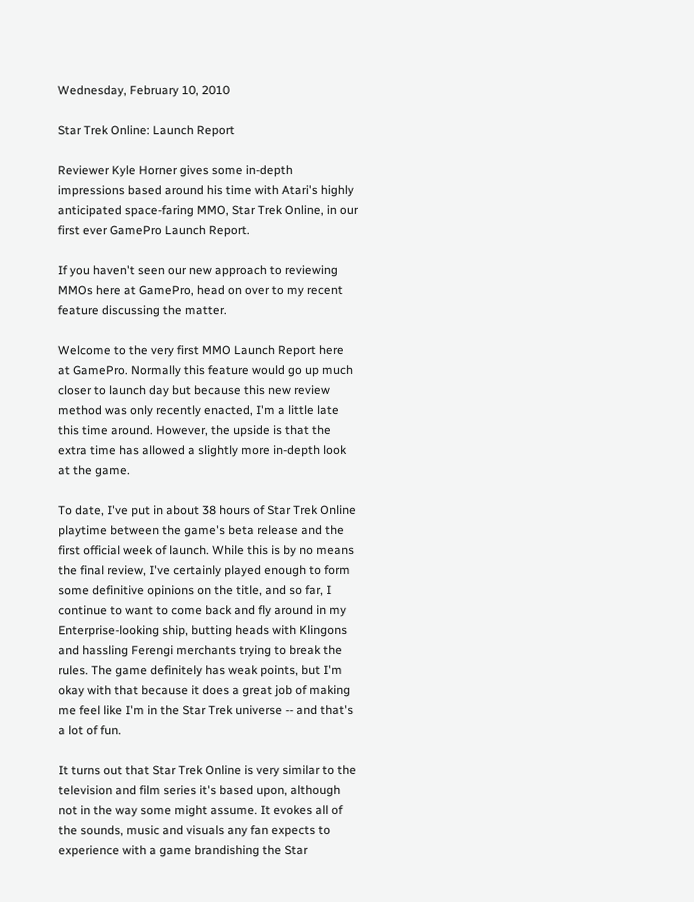Wednesday, February 10, 2010

Star Trek Online: Launch Report

Reviewer Kyle Horner gives some in-depth impressions based around his time with Atari's highly anticipated space-faring MMO, Star Trek Online, in our first ever GamePro Launch Report.

If you haven't seen our new approach to reviewing MMOs here at GamePro, head on over to my recent feature discussing the matter.

Welcome to the very first MMO Launch Report here at GamePro. Normally this feature would go up much closer to launch day but because this new review method was only recently enacted, I'm a little late this time around. However, the upside is that the extra time has allowed a slightly more in-depth look at the game.

To date, I've put in about 38 hours of Star Trek Online playtime between the game's beta release and the first official week of launch. While this is by no means the final review, I've certainly played enough to form some definitive opinions on the title, and so far, I continue to want to come back and fly around in my Enterprise-looking ship, butting heads with Klingons and hassling Ferengi merchants trying to break the rules. The game definitely has weak points, but I'm okay with that because it does a great job of making me feel like I'm in the Star Trek universe -- and that's a lot of fun.

It turns out that Star Trek Online is very similar to the television and film series it's based upon, although not in the way some might assume. It evokes all of the sounds, music and visuals any fan expects to experience with a game brandishing the Star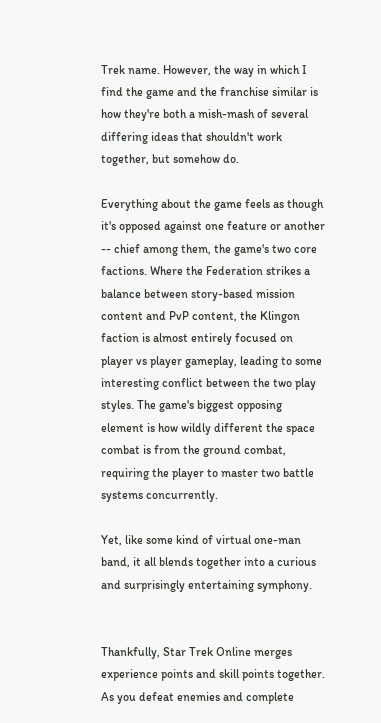Trek name. However, the way in which I find the game and the franchise similar is how they're both a mish-mash of several differing ideas that shouldn't work together, but somehow do.

Everything about the game feels as though it's opposed against one feature or another -- chief among them, the game's two core factions. Where the Federation strikes a balance between story-based mission content and PvP content, the Klingon faction is almost entirely focused on player vs player gameplay, leading to some interesting conflict between the two play styles. The game's biggest opposing element is how wildly different the space combat is from the ground combat, requiring the player to master two battle systems concurrently.

Yet, like some kind of virtual one-man band, it all blends together into a curious and surprisingly entertaining symphony.


Thankfully, Star Trek Online merges experience points and skill points together. As you defeat enemies and complete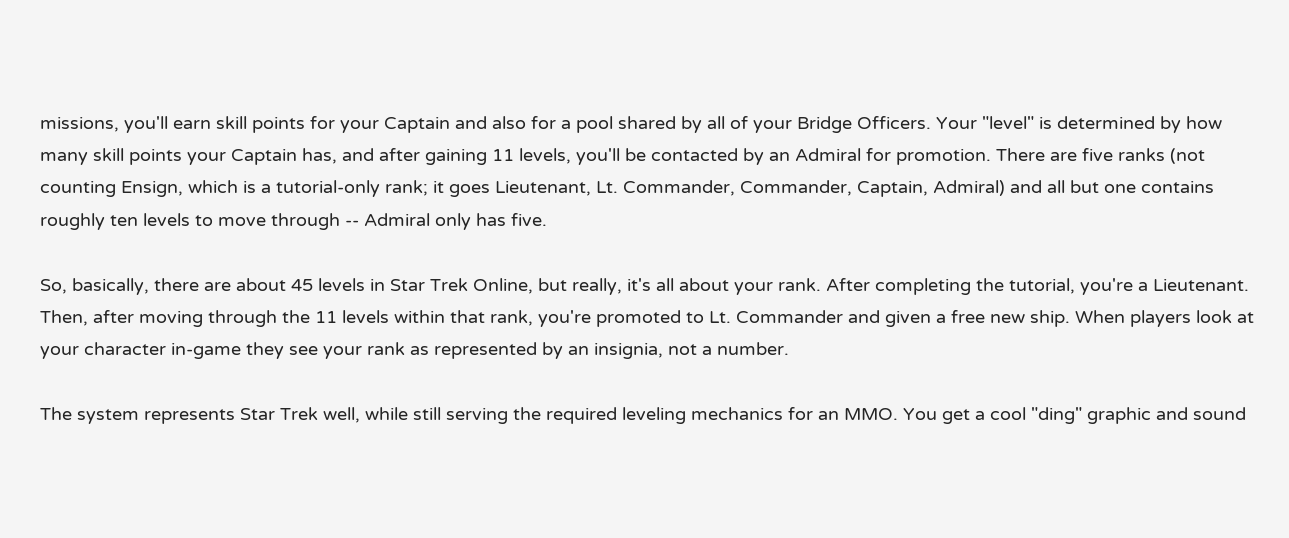missions, you'll earn skill points for your Captain and also for a pool shared by all of your Bridge Officers. Your "level" is determined by how many skill points your Captain has, and after gaining 11 levels, you'll be contacted by an Admiral for promotion. There are five ranks (not counting Ensign, which is a tutorial-only rank; it goes Lieutenant, Lt. Commander, Commander, Captain, Admiral) and all but one contains roughly ten levels to move through -- Admiral only has five.

So, basically, there are about 45 levels in Star Trek Online, but really, it's all about your rank. After completing the tutorial, you're a Lieutenant. Then, after moving through the 11 levels within that rank, you're promoted to Lt. Commander and given a free new ship. When players look at your character in-game they see your rank as represented by an insignia, not a number.

The system represents Star Trek well, while still serving the required leveling mechanics for an MMO. You get a cool "ding" graphic and sound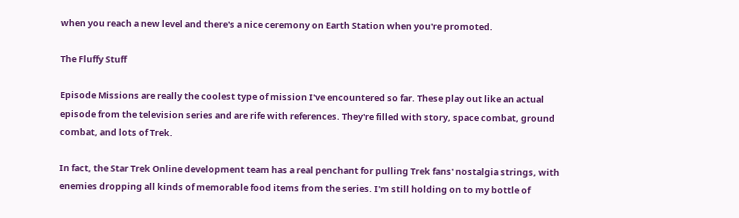when you reach a new level and there's a nice ceremony on Earth Station when you're promoted.

The Fluffy Stuff

Episode Missions are really the coolest type of mission I've encountered so far. These play out like an actual episode from the television series and are rife with references. They're filled with story, space combat, ground combat, and lots of Trek.

In fact, the Star Trek Online development team has a real penchant for pulling Trek fans' nostalgia strings, with enemies dropping all kinds of memorable food items from the series. I'm still holding on to my bottle of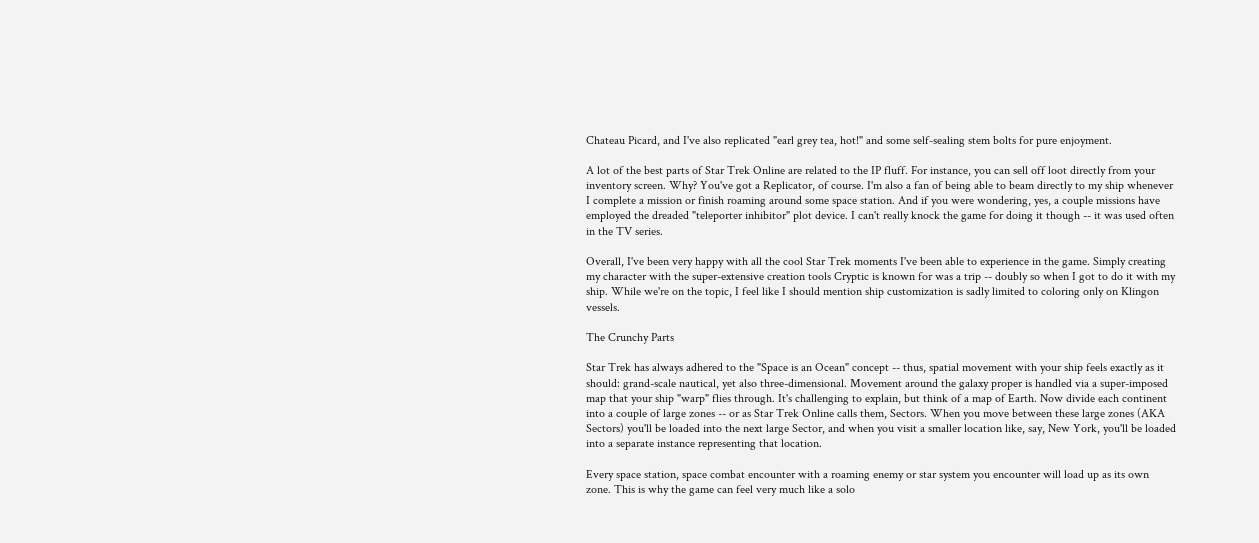Chateau Picard, and I've also replicated "earl grey tea, hot!" and some self-sealing stem bolts for pure enjoyment.

A lot of the best parts of Star Trek Online are related to the IP fluff. For instance, you can sell off loot directly from your inventory screen. Why? You've got a Replicator, of course. I'm also a fan of being able to beam directly to my ship whenever I complete a mission or finish roaming around some space station. And if you were wondering, yes, a couple missions have employed the dreaded "teleporter inhibitor" plot device. I can't really knock the game for doing it though -- it was used often in the TV series.

Overall, I've been very happy with all the cool Star Trek moments I've been able to experience in the game. Simply creating my character with the super-extensive creation tools Cryptic is known for was a trip -- doubly so when I got to do it with my ship. While we're on the topic, I feel like I should mention ship customization is sadly limited to coloring only on Klingon vessels.

The Crunchy Parts

Star Trek has always adhered to the "Space is an Ocean" concept -- thus, spatial movement with your ship feels exactly as it should: grand-scale nautical, yet also three-dimensional. Movement around the galaxy proper is handled via a super-imposed map that your ship "warp" flies through. It's challenging to explain, but think of a map of Earth. Now divide each continent into a couple of large zones -- or as Star Trek Online calls them, Sectors. When you move between these large zones (AKA Sectors) you'll be loaded into the next large Sector, and when you visit a smaller location like, say, New York, you'll be loaded into a separate instance representing that location.

Every space station, space combat encounter with a roaming enemy or star system you encounter will load up as its own zone. This is why the game can feel very much like a solo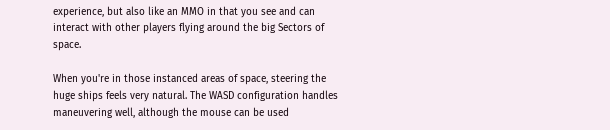experience, but also like an MMO in that you see and can interact with other players flying around the big Sectors of space.

When you're in those instanced areas of space, steering the huge ships feels very natural. The WASD configuration handles maneuvering well, although the mouse can be used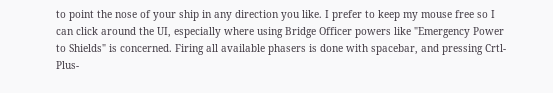to point the nose of your ship in any direction you like. I prefer to keep my mouse free so I can click around the UI, especially where using Bridge Officer powers like "Emergency Power to Shields" is concerned. Firing all available phasers is done with spacebar, and pressing Crtl-Plus-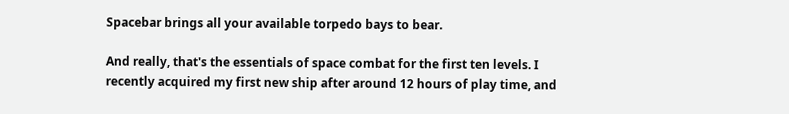Spacebar brings all your available torpedo bays to bear.

And really, that's the essentials of space combat for the first ten levels. I recently acquired my first new ship after around 12 hours of play time, and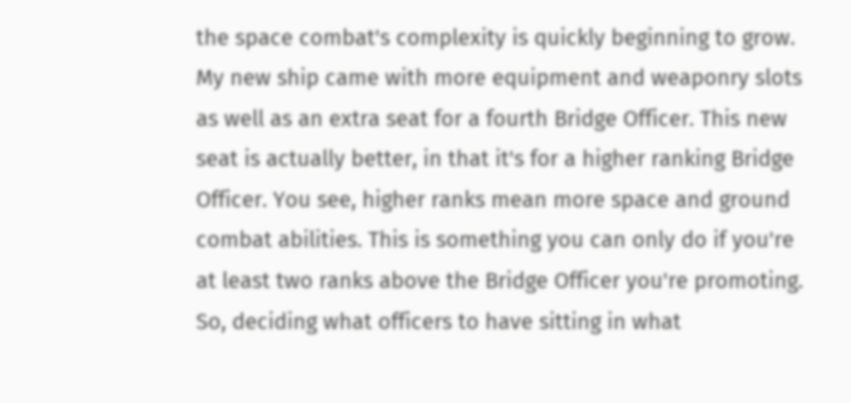the space combat's complexity is quickly beginning to grow. My new ship came with more equipment and weaponry slots as well as an extra seat for a fourth Bridge Officer. This new seat is actually better, in that it's for a higher ranking Bridge Officer. You see, higher ranks mean more space and ground combat abilities. This is something you can only do if you're at least two ranks above the Bridge Officer you're promoting. So, deciding what officers to have sitting in what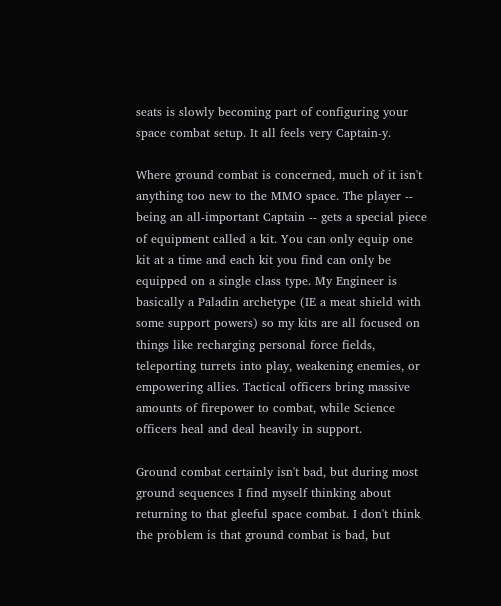seats is slowly becoming part of configuring your space combat setup. It all feels very Captain-y.

Where ground combat is concerned, much of it isn't anything too new to the MMO space. The player -- being an all-important Captain -- gets a special piece of equipment called a kit. You can only equip one kit at a time and each kit you find can only be equipped on a single class type. My Engineer is basically a Paladin archetype (IE a meat shield with some support powers) so my kits are all focused on things like recharging personal force fields, teleporting turrets into play, weakening enemies, or empowering allies. Tactical officers bring massive amounts of firepower to combat, while Science officers heal and deal heavily in support.

Ground combat certainly isn't bad, but during most ground sequences I find myself thinking about returning to that gleeful space combat. I don't think the problem is that ground combat is bad, but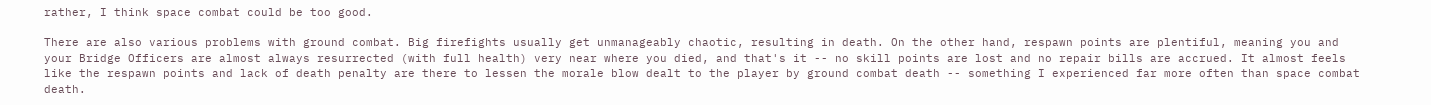rather, I think space combat could be too good.

There are also various problems with ground combat. Big firefights usually get unmanageably chaotic, resulting in death. On the other hand, respawn points are plentiful, meaning you and your Bridge Officers are almost always resurrected (with full health) very near where you died, and that's it -- no skill points are lost and no repair bills are accrued. It almost feels like the respawn points and lack of death penalty are there to lessen the morale blow dealt to the player by ground combat death -- something I experienced far more often than space combat death.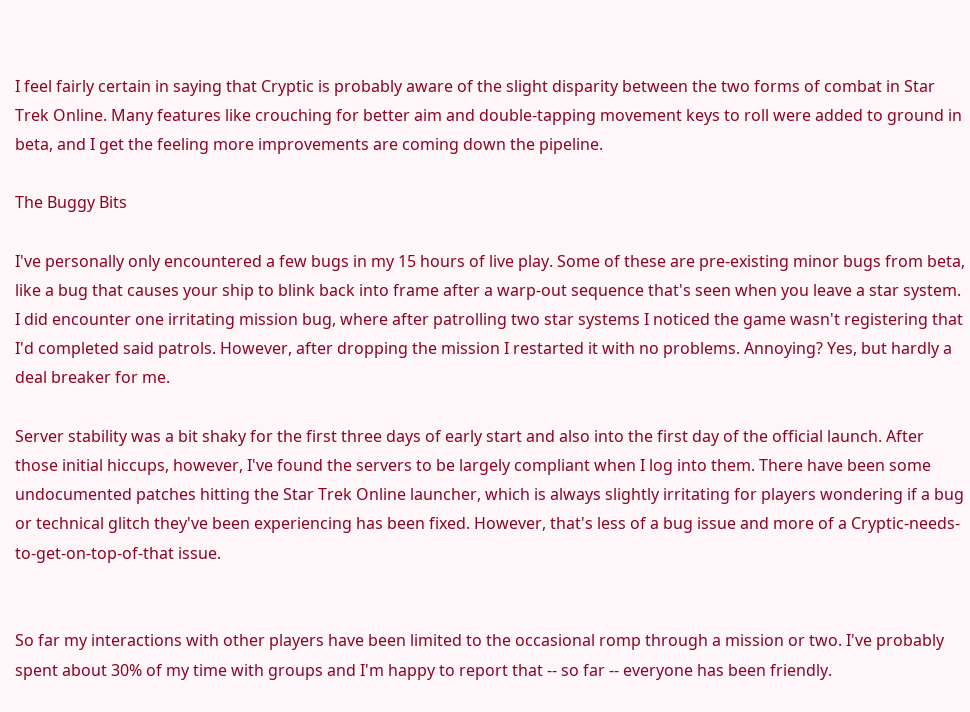I feel fairly certain in saying that Cryptic is probably aware of the slight disparity between the two forms of combat in Star Trek Online. Many features like crouching for better aim and double-tapping movement keys to roll were added to ground in beta, and I get the feeling more improvements are coming down the pipeline.

The Buggy Bits

I've personally only encountered a few bugs in my 15 hours of live play. Some of these are pre-existing minor bugs from beta, like a bug that causes your ship to blink back into frame after a warp-out sequence that's seen when you leave a star system. I did encounter one irritating mission bug, where after patrolling two star systems I noticed the game wasn't registering that I'd completed said patrols. However, after dropping the mission I restarted it with no problems. Annoying? Yes, but hardly a deal breaker for me.

Server stability was a bit shaky for the first three days of early start and also into the first day of the official launch. After those initial hiccups, however, I've found the servers to be largely compliant when I log into them. There have been some undocumented patches hitting the Star Trek Online launcher, which is always slightly irritating for players wondering if a bug or technical glitch they've been experiencing has been fixed. However, that's less of a bug issue and more of a Cryptic-needs-to-get-on-top-of-that issue.


So far my interactions with other players have been limited to the occasional romp through a mission or two. I've probably spent about 30% of my time with groups and I'm happy to report that -- so far -- everyone has been friendly.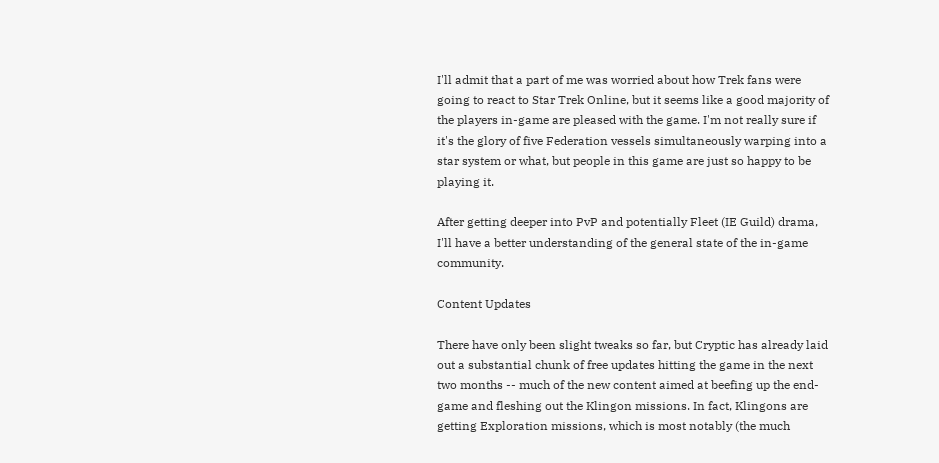I'll admit that a part of me was worried about how Trek fans were going to react to Star Trek Online, but it seems like a good majority of the players in-game are pleased with the game. I'm not really sure if it's the glory of five Federation vessels simultaneously warping into a star system or what, but people in this game are just so happy to be playing it.

After getting deeper into PvP and potentially Fleet (IE Guild) drama, I'll have a better understanding of the general state of the in-game community.

Content Updates

There have only been slight tweaks so far, but Cryptic has already laid out a substantial chunk of free updates hitting the game in the next two months -- much of the new content aimed at beefing up the end-game and fleshing out the Klingon missions. In fact, Klingons are getting Exploration missions, which is most notably (the much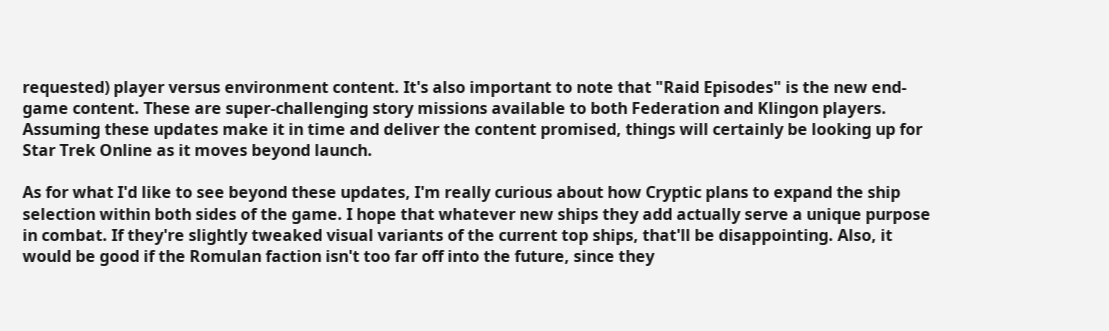requested) player versus environment content. It's also important to note that "Raid Episodes" is the new end-game content. These are super-challenging story missions available to both Federation and Klingon players. Assuming these updates make it in time and deliver the content promised, things will certainly be looking up for Star Trek Online as it moves beyond launch.

As for what I'd like to see beyond these updates, I'm really curious about how Cryptic plans to expand the ship selection within both sides of the game. I hope that whatever new ships they add actually serve a unique purpose in combat. If they're slightly tweaked visual variants of the current top ships, that'll be disappointing. Also, it would be good if the Romulan faction isn't too far off into the future, since they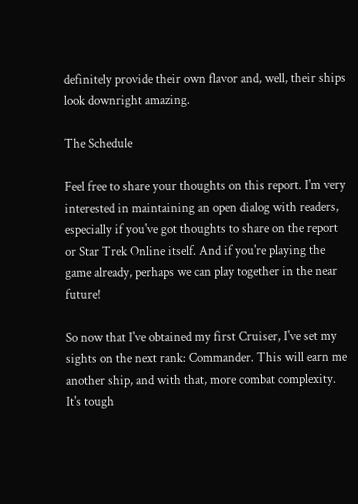definitely provide their own flavor and, well, their ships look downright amazing.

The Schedule

Feel free to share your thoughts on this report. I'm very interested in maintaining an open dialog with readers, especially if you've got thoughts to share on the report or Star Trek Online itself. And if you're playing the game already, perhaps we can play together in the near future!

So now that I've obtained my first Cruiser, I've set my sights on the next rank: Commander. This will earn me another ship, and with that, more combat complexity. It's tough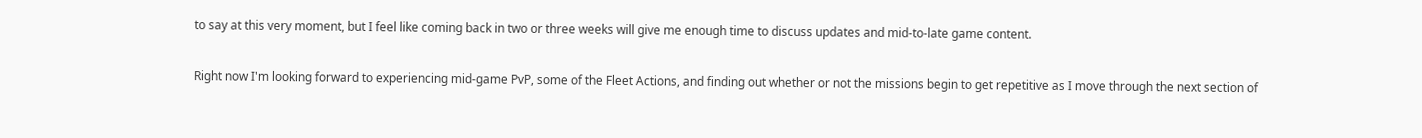to say at this very moment, but I feel like coming back in two or three weeks will give me enough time to discuss updates and mid-to-late game content.

Right now I'm looking forward to experiencing mid-game PvP, some of the Fleet Actions, and finding out whether or not the missions begin to get repetitive as I move through the next section of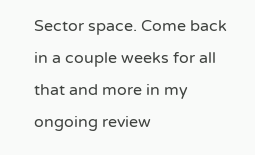Sector space. Come back in a couple weeks for all that and more in my ongoing review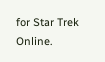for Star Trek Online.